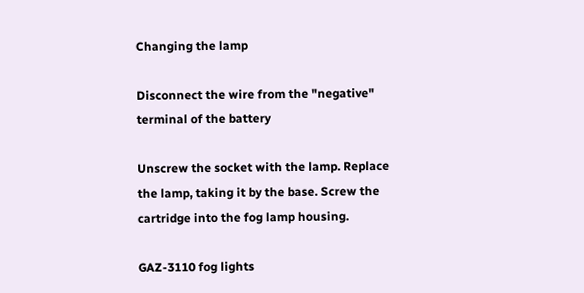Changing the lamp

Disconnect the wire from the "negative" terminal of the battery

Unscrew the socket with the lamp. Replace the lamp, taking it by the base. Screw the cartridge into the fog lamp housing.

GAZ-3110 fog lights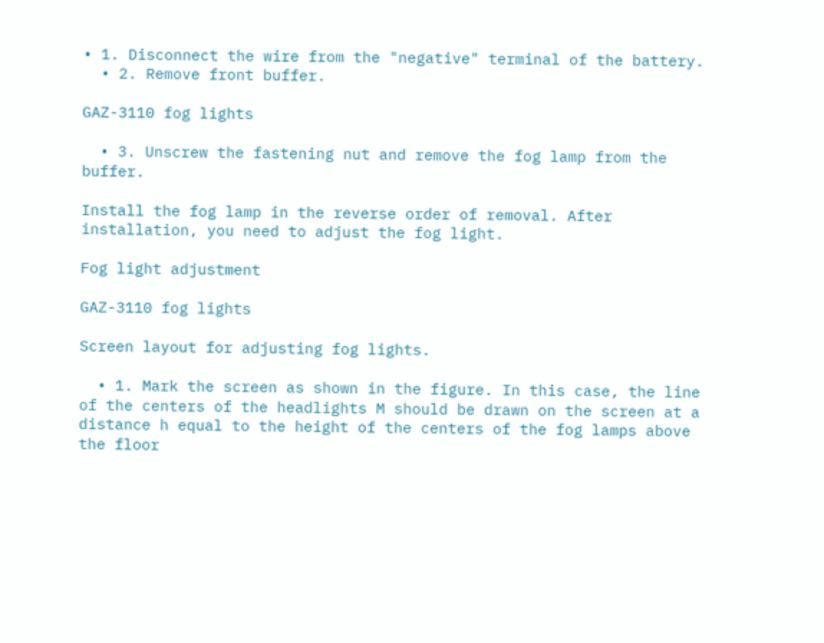• 1. Disconnect the wire from the "negative" terminal of the battery.
  • 2. Remove front buffer.

GAZ-3110 fog lights

  • 3. Unscrew the fastening nut and remove the fog lamp from the buffer.

Install the fog lamp in the reverse order of removal. After installation, you need to adjust the fog light.

Fog light adjustment

GAZ-3110 fog lights

Screen layout for adjusting fog lights.

  • 1. Mark the screen as shown in the figure. In this case, the line of the centers of the headlights M should be drawn on the screen at a distance h equal to the height of the centers of the fog lamps above the floor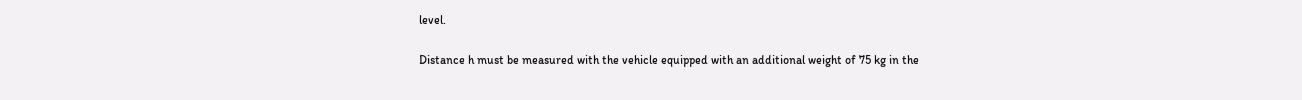level.

Distance h must be measured with the vehicle equipped with an additional weight of 75 kg in the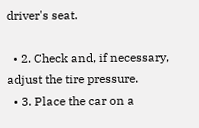driver's seat.

  • 2. Check and, if necessary, adjust the tire pressure.
  • 3. Place the car on a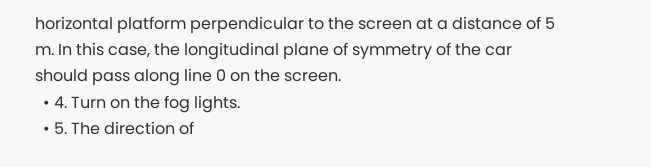horizontal platform perpendicular to the screen at a distance of 5 m. In this case, the longitudinal plane of symmetry of the car should pass along line 0 on the screen.
  • 4. Turn on the fog lights.
  • 5. The direction of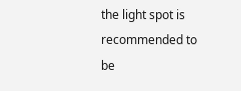the light spot is recommended to be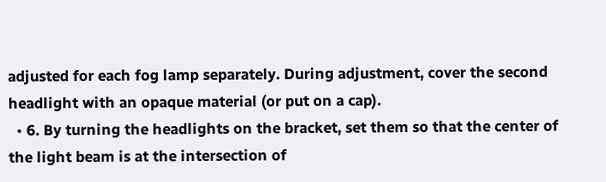adjusted for each fog lamp separately. During adjustment, cover the second headlight with an opaque material (or put on a cap).
  • 6. By turning the headlights on the bracket, set them so that the center of the light beam is at the intersection of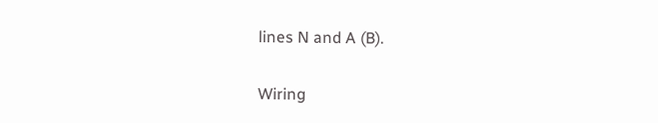lines N and A (B).

Wiring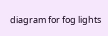diagram for fog lights